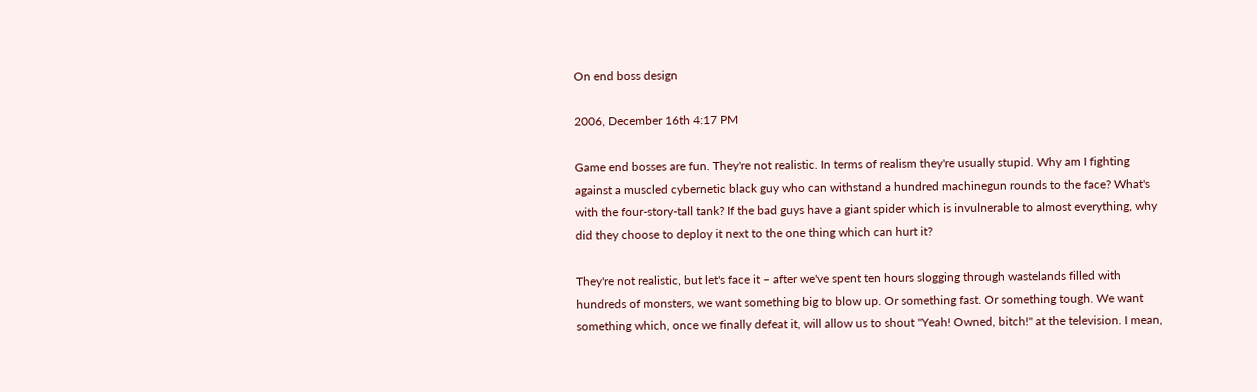On end boss design

2006, December 16th 4:17 PM

Game end bosses are fun. They're not realistic. In terms of realism they're usually stupid. Why am I fighting against a muscled cybernetic black guy who can withstand a hundred machinegun rounds to the face? What's with the four-story-tall tank? If the bad guys have a giant spider which is invulnerable to almost everything, why did they choose to deploy it next to the one thing which can hurt it?

They're not realistic, but let's face it – after we've spent ten hours slogging through wastelands filled with hundreds of monsters, we want something big to blow up. Or something fast. Or something tough. We want something which, once we finally defeat it, will allow us to shout "Yeah! Owned, bitch!" at the television. I mean,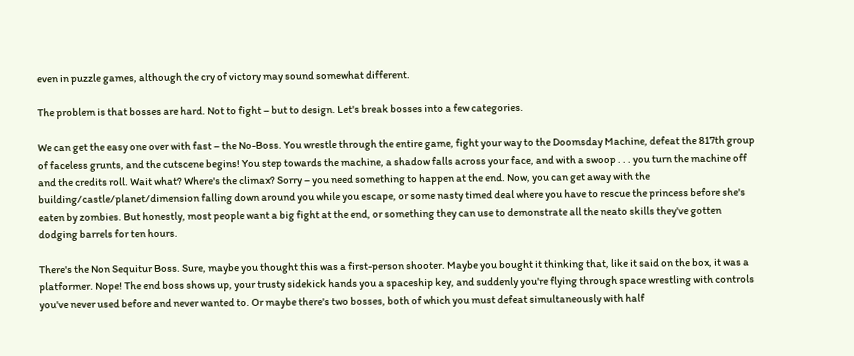even in puzzle games, although the cry of victory may sound somewhat different.

The problem is that bosses are hard. Not to fight – but to design. Let's break bosses into a few categories.

We can get the easy one over with fast – the No-Boss. You wrestle through the entire game, fight your way to the Doomsday Machine, defeat the 817th group of faceless grunts, and the cutscene begins! You step towards the machine, a shadow falls across your face, and with a swoop . . . you turn the machine off and the credits roll. Wait what? Where's the climax? Sorry – you need something to happen at the end. Now, you can get away with the building/castle/planet/dimension falling down around you while you escape, or some nasty timed deal where you have to rescue the princess before she's eaten by zombies. But honestly, most people want a big fight at the end, or something they can use to demonstrate all the neato skills they've gotten dodging barrels for ten hours.

There's the Non Sequitur Boss. Sure, maybe you thought this was a first-person shooter. Maybe you bought it thinking that, like it said on the box, it was a platformer. Nope! The end boss shows up, your trusty sidekick hands you a spaceship key, and suddenly you're flying through space wrestling with controls you've never used before and never wanted to. Or maybe there's two bosses, both of which you must defeat simultaneously with half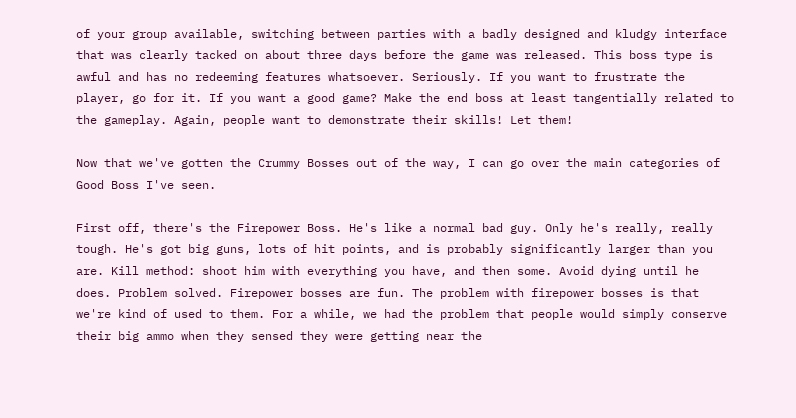of your group available, switching between parties with a badly designed and kludgy interface that was clearly tacked on about three days before the game was released. This boss type is awful and has no redeeming features whatsoever. Seriously. If you want to frustrate the player, go for it. If you want a good game? Make the end boss at least tangentially related to the gameplay. Again, people want to demonstrate their skills! Let them!

Now that we've gotten the Crummy Bosses out of the way, I can go over the main categories of Good Boss I've seen.

First off, there's the Firepower Boss. He's like a normal bad guy. Only he's really, really tough. He's got big guns, lots of hit points, and is probably significantly larger than you are. Kill method: shoot him with everything you have, and then some. Avoid dying until he does. Problem solved. Firepower bosses are fun. The problem with firepower bosses is that we're kind of used to them. For a while, we had the problem that people would simply conserve their big ammo when they sensed they were getting near the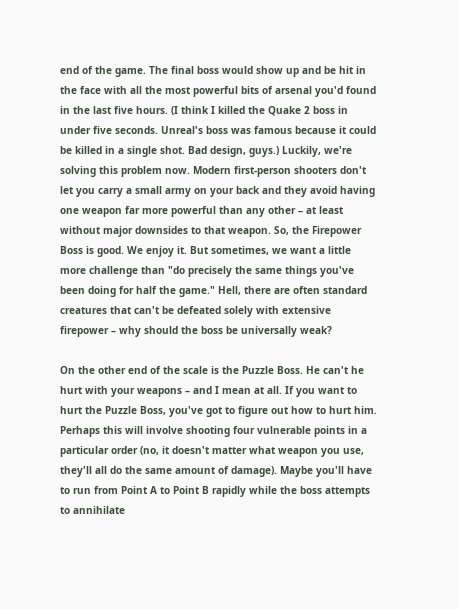end of the game. The final boss would show up and be hit in the face with all the most powerful bits of arsenal you'd found in the last five hours. (I think I killed the Quake 2 boss in under five seconds. Unreal's boss was famous because it could be killed in a single shot. Bad design, guys.) Luckily, we're solving this problem now. Modern first-person shooters don't let you carry a small army on your back and they avoid having one weapon far more powerful than any other – at least without major downsides to that weapon. So, the Firepower Boss is good. We enjoy it. But sometimes, we want a little more challenge than "do precisely the same things you've been doing for half the game." Hell, there are often standard creatures that can't be defeated solely with extensive firepower – why should the boss be universally weak?

On the other end of the scale is the Puzzle Boss. He can't he hurt with your weapons – and I mean at all. If you want to hurt the Puzzle Boss, you've got to figure out how to hurt him. Perhaps this will involve shooting four vulnerable points in a particular order (no, it doesn't matter what weapon you use, they'll all do the same amount of damage). Maybe you'll have to run from Point A to Point B rapidly while the boss attempts to annihilate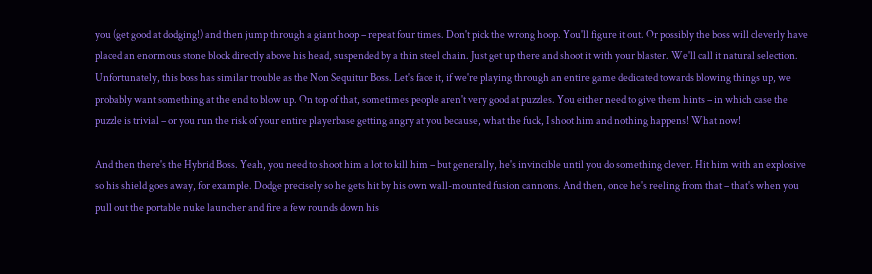you (get good at dodging!) and then jump through a giant hoop – repeat four times. Don't pick the wrong hoop. You'll figure it out. Or possibly the boss will cleverly have placed an enormous stone block directly above his head, suspended by a thin steel chain. Just get up there and shoot it with your blaster. We'll call it natural selection. Unfortunately, this boss has similar trouble as the Non Sequitur Boss. Let's face it, if we're playing through an entire game dedicated towards blowing things up, we probably want something at the end to blow up. On top of that, sometimes people aren't very good at puzzles. You either need to give them hints – in which case the puzzle is trivial – or you run the risk of your entire playerbase getting angry at you because, what the fuck, I shoot him and nothing happens! What now!

And then there's the Hybrid Boss. Yeah, you need to shoot him a lot to kill him – but generally, he's invincible until you do something clever. Hit him with an explosive so his shield goes away, for example. Dodge precisely so he gets hit by his own wall-mounted fusion cannons. And then, once he's reeling from that – that's when you pull out the portable nuke launcher and fire a few rounds down his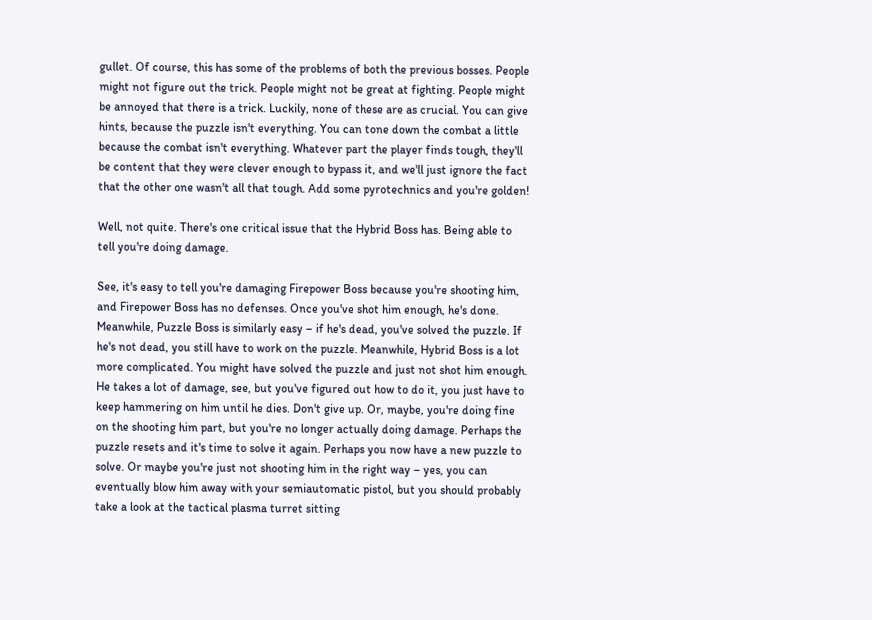gullet. Of course, this has some of the problems of both the previous bosses. People might not figure out the trick. People might not be great at fighting. People might be annoyed that there is a trick. Luckily, none of these are as crucial. You can give hints, because the puzzle isn't everything. You can tone down the combat a little because the combat isn't everything. Whatever part the player finds tough, they'll be content that they were clever enough to bypass it, and we'll just ignore the fact that the other one wasn't all that tough. Add some pyrotechnics and you're golden!

Well, not quite. There's one critical issue that the Hybrid Boss has. Being able to tell you're doing damage.

See, it's easy to tell you're damaging Firepower Boss because you're shooting him, and Firepower Boss has no defenses. Once you've shot him enough, he's done. Meanwhile, Puzzle Boss is similarly easy – if he's dead, you've solved the puzzle. If he's not dead, you still have to work on the puzzle. Meanwhile, Hybrid Boss is a lot more complicated. You might have solved the puzzle and just not shot him enough. He takes a lot of damage, see, but you've figured out how to do it, you just have to keep hammering on him until he dies. Don't give up. Or, maybe, you're doing fine on the shooting him part, but you're no longer actually doing damage. Perhaps the puzzle resets and it's time to solve it again. Perhaps you now have a new puzzle to solve. Or maybe you're just not shooting him in the right way – yes, you can eventually blow him away with your semiautomatic pistol, but you should probably take a look at the tactical plasma turret sitting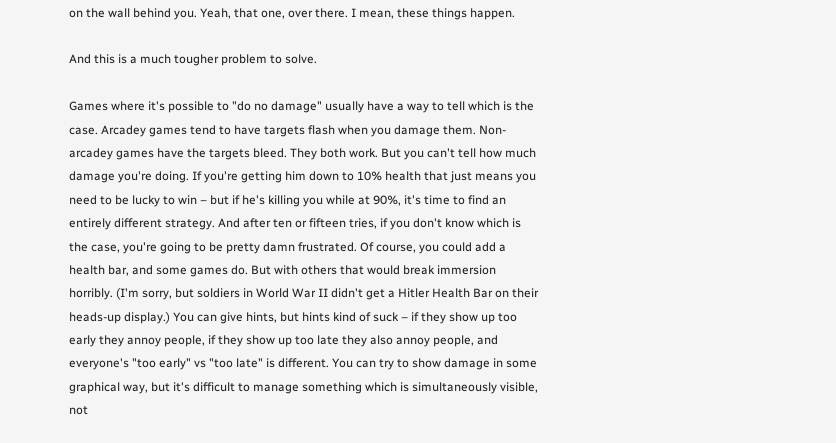on the wall behind you. Yeah, that one, over there. I mean, these things happen.

And this is a much tougher problem to solve.

Games where it's possible to "do no damage" usually have a way to tell which is the case. Arcadey games tend to have targets flash when you damage them. Non-arcadey games have the targets bleed. They both work. But you can't tell how much damage you're doing. If you're getting him down to 10% health that just means you need to be lucky to win – but if he's killing you while at 90%, it's time to find an entirely different strategy. And after ten or fifteen tries, if you don't know which is the case, you're going to be pretty damn frustrated. Of course, you could add a health bar, and some games do. But with others that would break immersion horribly. (I'm sorry, but soldiers in World War II didn't get a Hitler Health Bar on their heads-up display.) You can give hints, but hints kind of suck – if they show up too early they annoy people, if they show up too late they also annoy people, and everyone's "too early" vs "too late" is different. You can try to show damage in some graphical way, but it's difficult to manage something which is simultaneously visible, not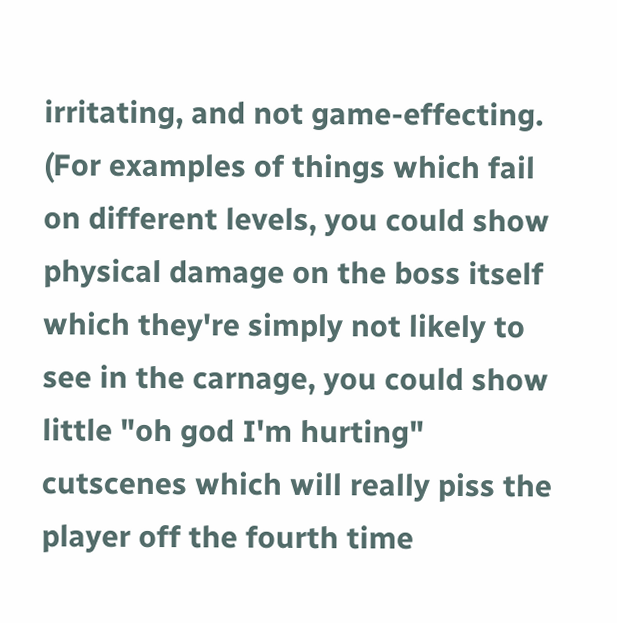irritating, and not game-effecting. (For examples of things which fail on different levels, you could show physical damage on the boss itself which they're simply not likely to see in the carnage, you could show little "oh god I'm hurting" cutscenes which will really piss the player off the fourth time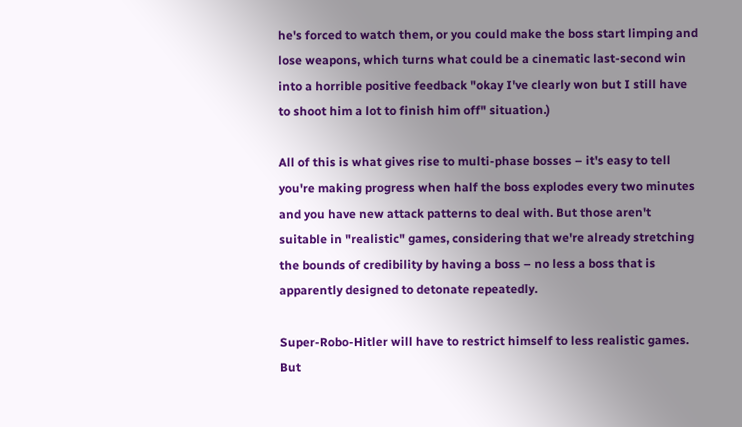he's forced to watch them, or you could make the boss start limping and lose weapons, which turns what could be a cinematic last-second win into a horrible positive feedback "okay I've clearly won but I still have to shoot him a lot to finish him off" situation.)

All of this is what gives rise to multi-phase bosses – it's easy to tell you're making progress when half the boss explodes every two minutes and you have new attack patterns to deal with. But those aren't suitable in "realistic" games, considering that we're already stretching the bounds of credibility by having a boss – no less a boss that is apparently designed to detonate repeatedly.

Super-Robo-Hitler will have to restrict himself to less realistic games. But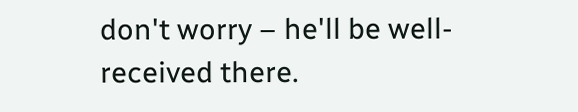don't worry – he'll be well-received there.